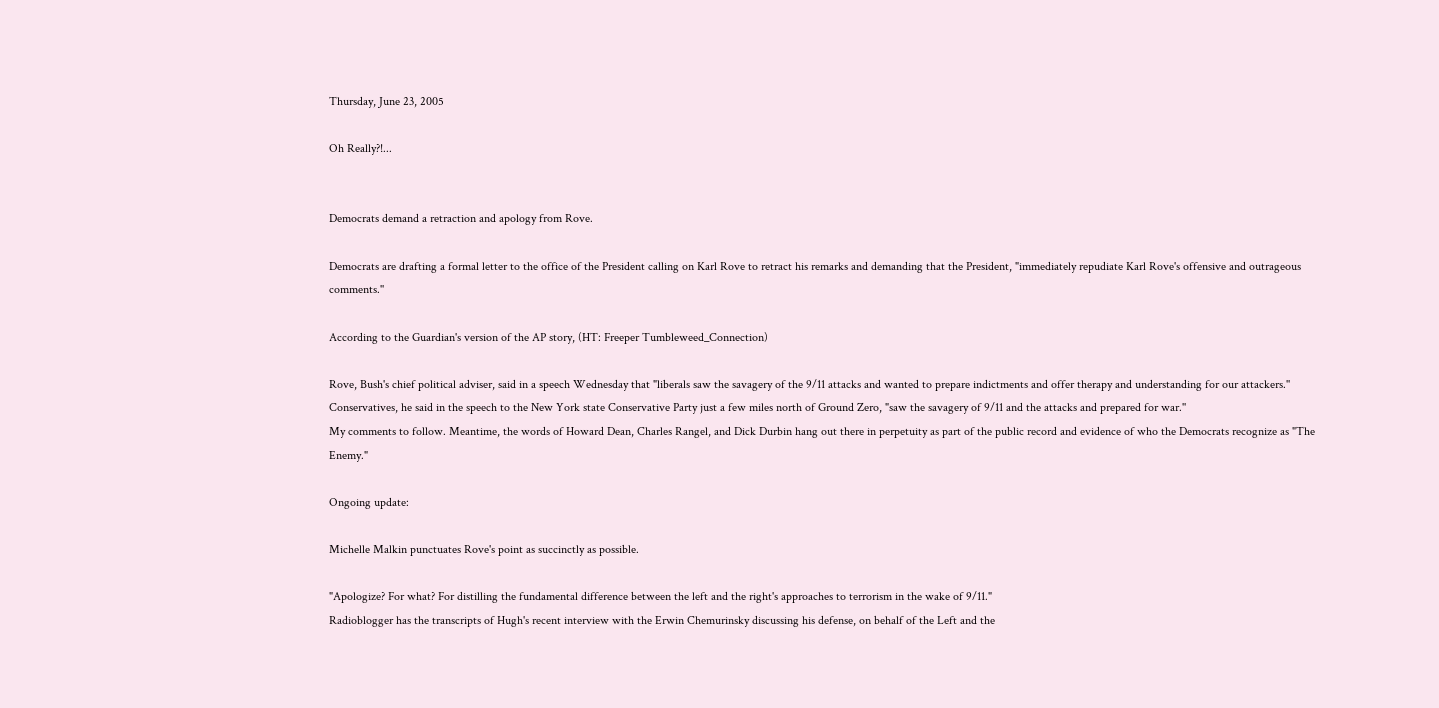Thursday, June 23, 2005

Oh Really?!...


Democrats demand a retraction and apology from Rove.

Democrats are drafting a formal letter to the office of the President calling on Karl Rove to retract his remarks and demanding that the President, "immediately repudiate Karl Rove's offensive and outrageous comments.''

According to the Guardian's version of the AP story, (HT: Freeper Tumbleweed_Connection)

Rove, Bush's chief political adviser, said in a speech Wednesday that "liberals saw the savagery of the 9/11 attacks and wanted to prepare indictments and offer therapy and understanding for our attackers.'' Conservatives, he said in the speech to the New York state Conservative Party just a few miles north of Ground Zero, "saw the savagery of 9/11 and the attacks and prepared for war.''
My comments to follow. Meantime, the words of Howard Dean, Charles Rangel, and Dick Durbin hang out there in perpetuity as part of the public record and evidence of who the Democrats recognize as "The Enemy."

Ongoing update:

Michelle Malkin punctuates Rove's point as succinctly as possible.

"Apologize? For what? For distilling the fundamental difference between the left and the right's approaches to terrorism in the wake of 9/11."
Radioblogger has the transcripts of Hugh's recent interview with the Erwin Chemurinsky discussing his defense, on behalf of the Left and the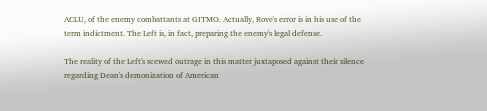ACLU, of the enemy combattants at GITMO. Actually, Rove's error is in his use of the term indictment. The Left is, in fact, preparing the enemy's legal defense.

The reality of the Left's scewed outrage in this matter juxtaposed against their silence regarding Dean's demonization of American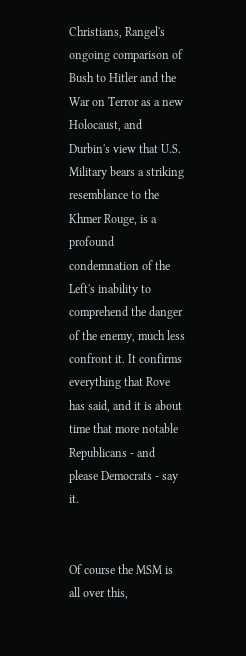Christians, Rangel's ongoing comparison of Bush to Hitler and the War on Terror as a new Holocaust, and Durbin's view that U.S. Military bears a striking resemblance to the Khmer Rouge, is a profound condemnation of the Left's inability to comprehend the danger of the enemy, much less confront it. It confirms everything that Rove has said, and it is about time that more notable Republicans - and please Democrats - say it.


Of course the MSM is all over this,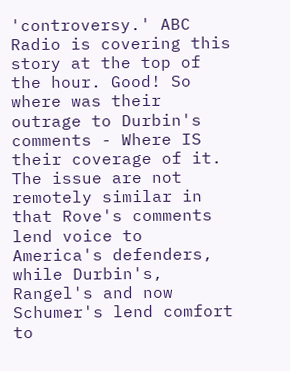'controversy.' ABC Radio is covering this story at the top of the hour. Good! So where was their outrage to Durbin's comments - Where IS their coverage of it. The issue are not remotely similar in that Rove's comments lend voice to America's defenders, while Durbin's, Rangel's and now Schumer's lend comfort to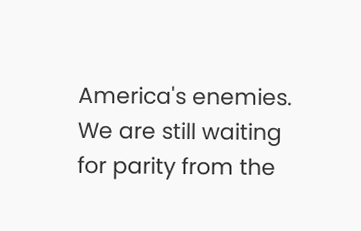America's enemies. We are still waiting for parity from the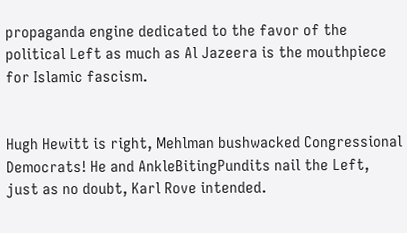propaganda engine dedicated to the favor of the political Left as much as Al Jazeera is the mouthpiece for Islamic fascism.


Hugh Hewitt is right, Mehlman bushwacked Congressional Democrats! He and AnkleBitingPundits nail the Left, just as no doubt, Karl Rove intended.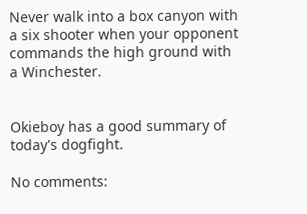Never walk into a box canyon with a six shooter when your opponent commands the high ground with a Winchester.


Okieboy has a good summary of today's dogfight.

No comments: